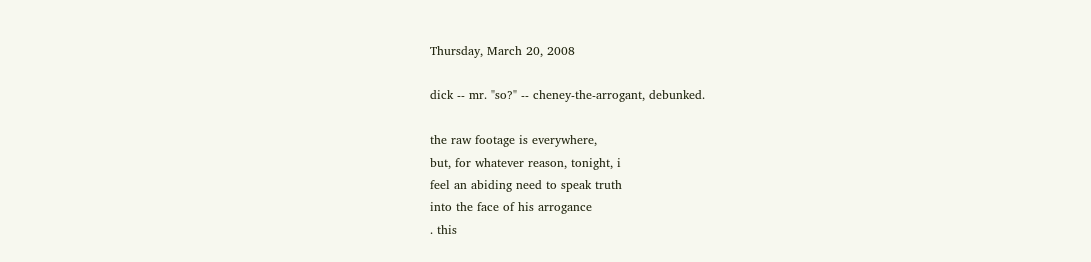Thursday, March 20, 2008

dick -- mr. "so?" -- cheney-the-arrogant, debunked.

the raw footage is everywhere,
but, for whatever reason, tonight, i
feel an abiding need to speak truth
into the face of his arrogance
. this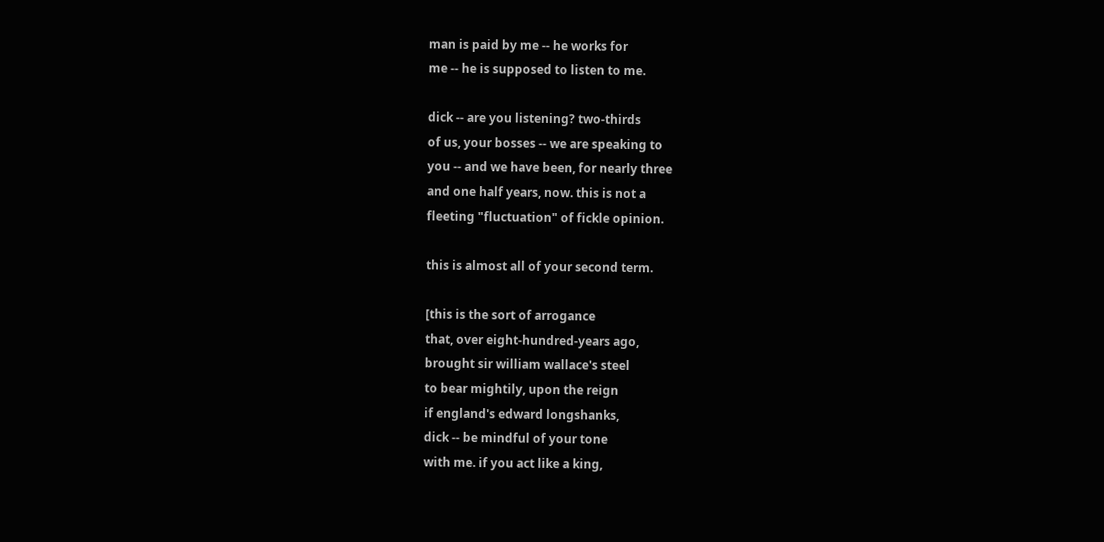man is paid by me -- he works for
me -- he is supposed to listen to me.

dick -- are you listening? two-thirds
of us, your bosses -- we are speaking to
you -- and we have been, for nearly three
and one half years, now. this is not a
fleeting "fluctuation" of fickle opinion.

this is almost all of your second term.

[this is the sort of arrogance
that, over eight-hundred-years ago,
brought sir william wallace's steel
to bear mightily, upon the reign
if england's edward longshanks,
dick -- be mindful of your tone
with me. if you act like a king,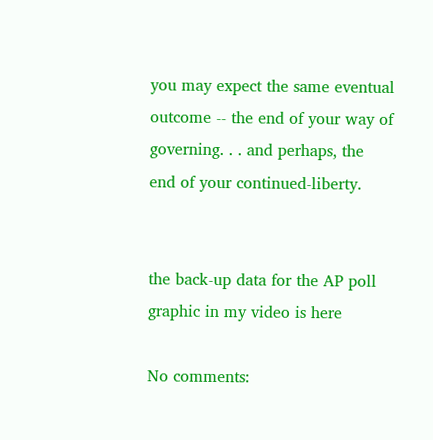you may expect the same eventual
outcome -- the end of your way of
governing. . . and perhaps, the
end of your continued-liberty.


the back-up data for the AP poll
graphic in my video is here

No comments: